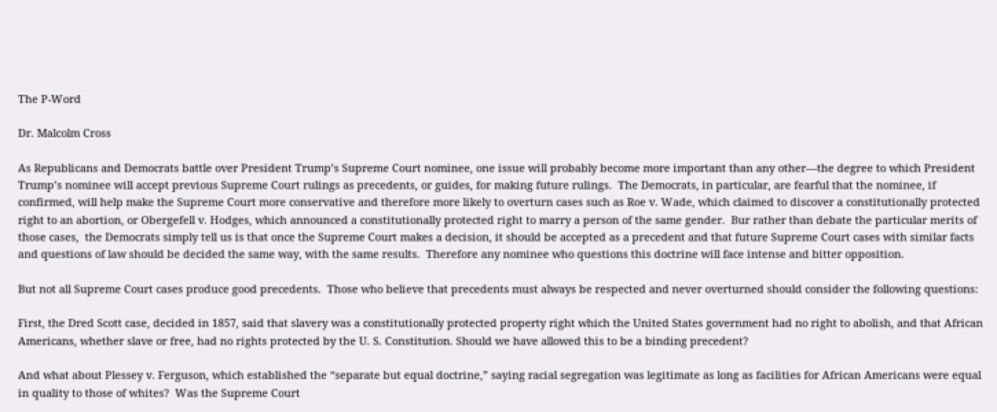The P-Word

Dr. Malcolm Cross

As Republicans and Democrats battle over President Trump’s Supreme Court nominee, one issue will probably become more important than any other—the degree to which President Trump’s nominee will accept previous Supreme Court rulings as precedents, or guides, for making future rulings.  The Democrats, in particular, are fearful that the nominee, if confirmed, will help make the Supreme Court more conservative and therefore more likely to overturn cases such as Roe v. Wade, which claimed to discover a constitutionally protected right to an abortion, or Obergefell v. Hodges, which announced a constitutionally protected right to marry a person of the same gender.  Bur rather than debate the particular merits of those cases,  the Democrats simply tell us is that once the Supreme Court makes a decision, it should be accepted as a precedent and that future Supreme Court cases with similar facts and questions of law should be decided the same way, with the same results.  Therefore any nominee who questions this doctrine will face intense and bitter opposition.

But not all Supreme Court cases produce good precedents.  Those who believe that precedents must always be respected and never overturned should consider the following questions:

First, the Dred Scott case, decided in 1857, said that slavery was a constitutionally protected property right which the United States government had no right to abolish, and that African Americans, whether slave or free, had no rights protected by the U. S. Constitution. Should we have allowed this to be a binding precedent?

And what about Plessey v. Ferguson, which established the “separate but equal doctrine,” saying racial segregation was legitimate as long as facilities for African Americans were equal in quality to those of whites?  Was the Supreme Court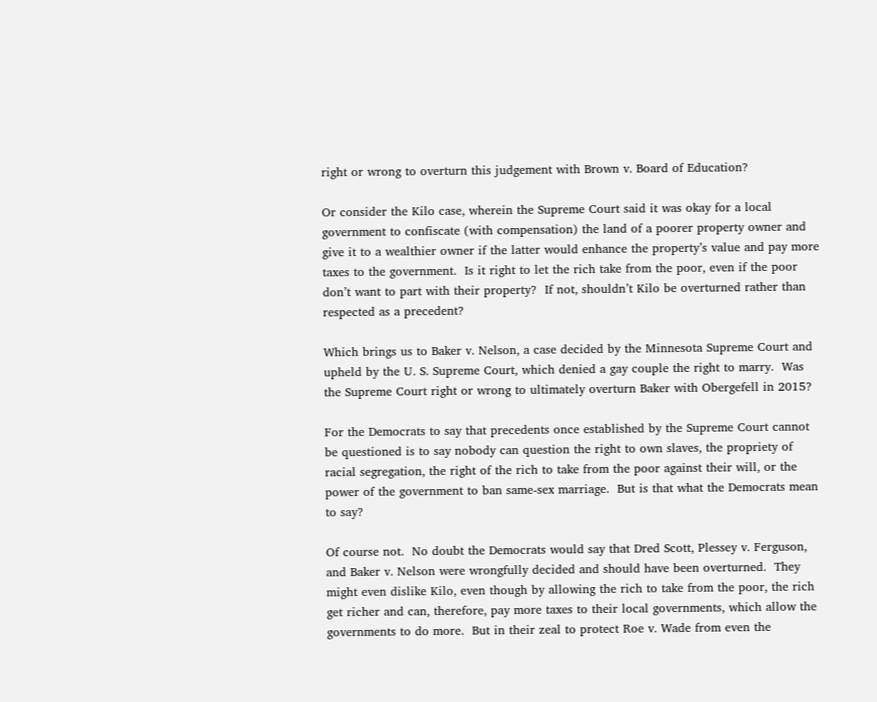right or wrong to overturn this judgement with Brown v. Board of Education?

Or consider the Kilo case, wherein the Supreme Court said it was okay for a local government to confiscate (with compensation) the land of a poorer property owner and give it to a wealthier owner if the latter would enhance the property’s value and pay more taxes to the government.  Is it right to let the rich take from the poor, even if the poor don’t want to part with their property?  If not, shouldn’t Kilo be overturned rather than respected as a precedent?

Which brings us to Baker v. Nelson, a case decided by the Minnesota Supreme Court and upheld by the U. S. Supreme Court, which denied a gay couple the right to marry.  Was the Supreme Court right or wrong to ultimately overturn Baker with Obergefell in 2015?

For the Democrats to say that precedents once established by the Supreme Court cannot be questioned is to say nobody can question the right to own slaves, the propriety of racial segregation, the right of the rich to take from the poor against their will, or the power of the government to ban same-sex marriage.  But is that what the Democrats mean to say?

Of course not.  No doubt the Democrats would say that Dred Scott, Plessey v. Ferguson, and Baker v. Nelson were wrongfully decided and should have been overturned.  They might even dislike Kilo, even though by allowing the rich to take from the poor, the rich get richer and can, therefore, pay more taxes to their local governments, which allow the governments to do more.  But in their zeal to protect Roe v. Wade from even the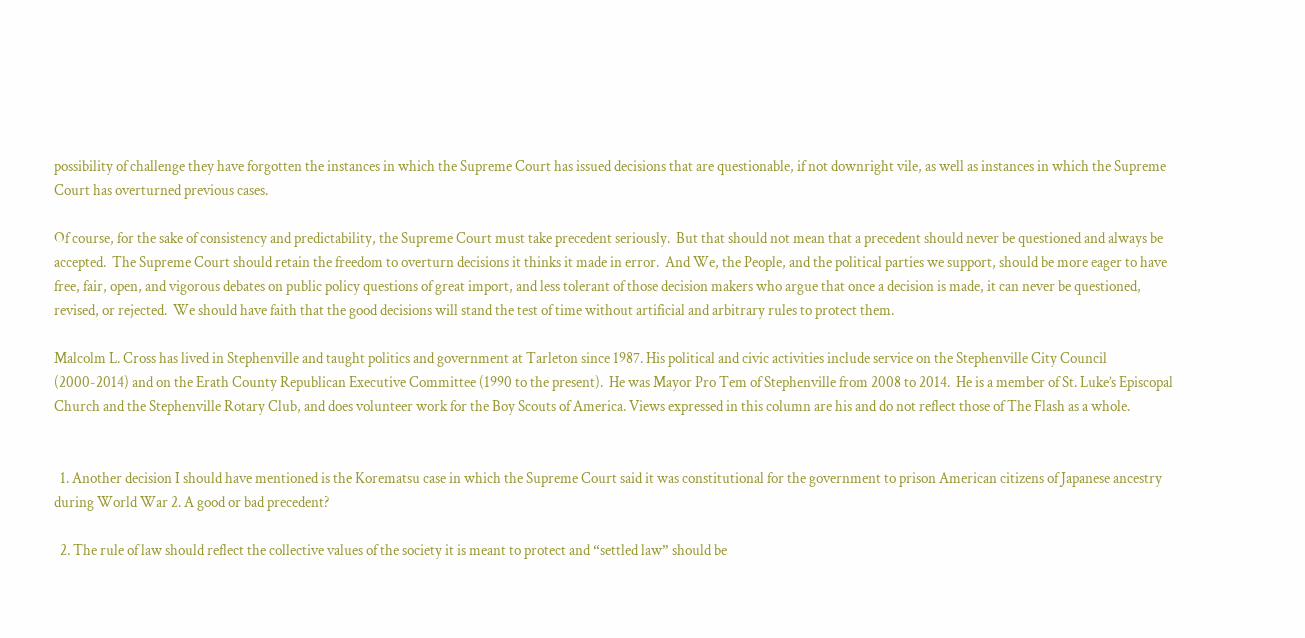possibility of challenge they have forgotten the instances in which the Supreme Court has issued decisions that are questionable, if not downright vile, as well as instances in which the Supreme Court has overturned previous cases.

Of course, for the sake of consistency and predictability, the Supreme Court must take precedent seriously.  But that should not mean that a precedent should never be questioned and always be accepted.  The Supreme Court should retain the freedom to overturn decisions it thinks it made in error.  And We, the People, and the political parties we support, should be more eager to have free, fair, open, and vigorous debates on public policy questions of great import, and less tolerant of those decision makers who argue that once a decision is made, it can never be questioned, revised, or rejected.  We should have faith that the good decisions will stand the test of time without artificial and arbitrary rules to protect them.

Malcolm L. Cross has lived in Stephenville and taught politics and government at Tarleton since 1987. His political and civic activities include service on the Stephenville City Council (2000-2014) and on the Erath County Republican Executive Committee (1990 to the present).  He was Mayor Pro Tem of Stephenville from 2008 to 2014.  He is a member of St. Luke’s Episcopal Church and the Stephenville Rotary Club, and does volunteer work for the Boy Scouts of America. Views expressed in this column are his and do not reflect those of The Flash as a whole.


  1. Another decision I should have mentioned is the Korematsu case in which the Supreme Court said it was constitutional for the government to prison American citizens of Japanese ancestry during World War 2. A good or bad precedent?

  2. The rule of law should reflect the collective values of the society it is meant to protect and “settled law” should be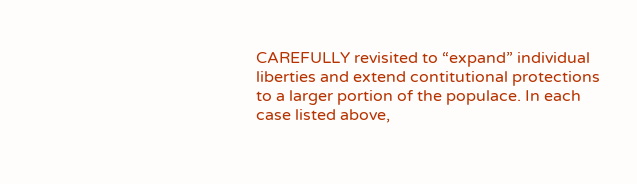CAREFULLY revisited to “expand” individual liberties and extend contitutional protections to a larger portion of the populace. In each case listed above,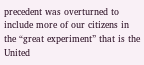precedent was overturned to include more of our citizens in the “great experiment” that is the United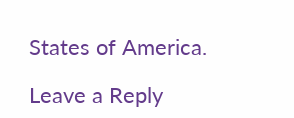States of America.

Leave a Reply